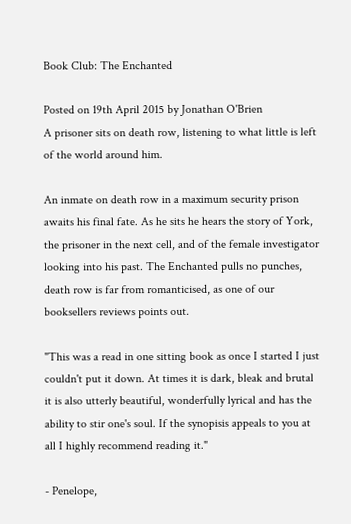Book Club: The Enchanted

Posted on 19th April 2015 by Jonathan O'Brien
A prisoner sits on death row, listening to what little is left of the world around him.

An inmate on death row in a maximum security prison awaits his final fate. As he sits he hears the story of York, the prisoner in the next cell, and of the female investigator looking into his past. The Enchanted pulls no punches, death row is far from romanticised, as one of our booksellers reviews points out.

"This was a read in one sitting book as once I started I just couldn't put it down. At times it is dark, bleak and brutal it is also utterly beautiful, wonderfully lyrical and has the ability to stir one's soul. If the synopisis appeals to you at all I highly recommend reading it."

- Penelope,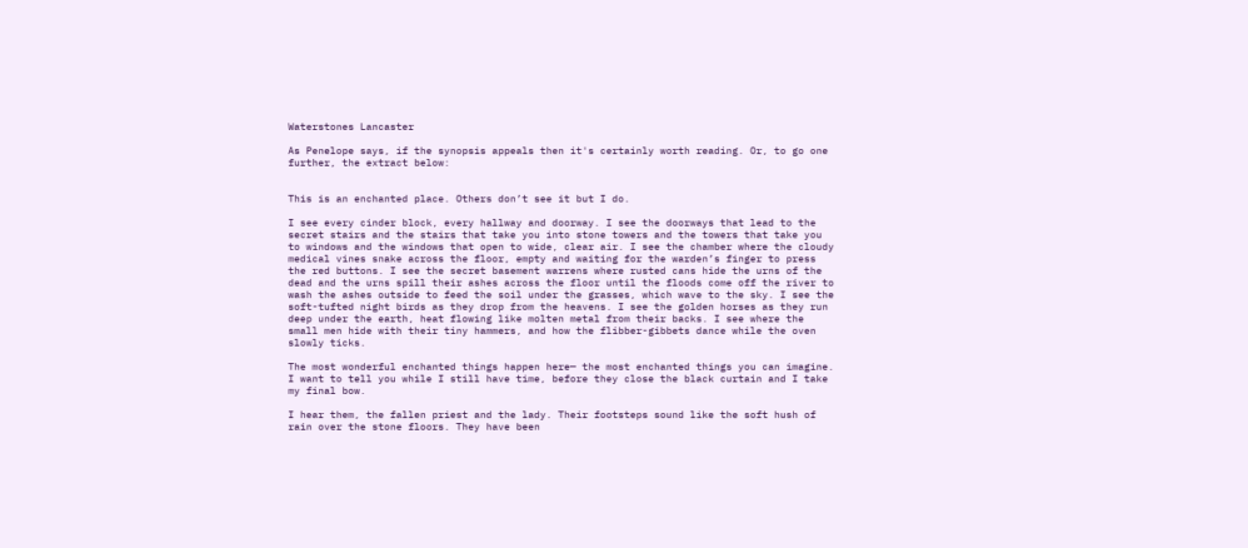Waterstones Lancaster

As Penelope says, if the synopsis appeals then it's certainly worth reading. Or, to go one further, the extract below:


This is an enchanted place. Others don’t see it but I do.

I see every cinder block, every hallway and doorway. I see the doorways that lead to the secret stairs and the stairs that take you into stone towers and the towers that take you to windows and the windows that open to wide, clear air. I see the chamber where the cloudy medical vines snake across the floor, empty and waiting for the warden’s finger to press the red buttons. I see the secret basement warrens where rusted cans hide the urns of the dead and the urns spill their ashes across the floor until the floods come off the river to wash the ashes outside to feed the soil under the grasses, which wave to the sky. I see the soft-tufted night birds as they drop from the heavens. I see the golden horses as they run deep under the earth, heat flowing like molten metal from their backs. I see where the small men hide with their tiny hammers, and how the flibber-gibbets dance while the oven slowly ticks.

The most wonderful enchanted things happen here— the most enchanted things you can imagine. I want to tell you while I still have time, before they close the black curtain and I take my final bow.

I hear them, the fallen priest and the lady. Their footsteps sound like the soft hush of rain over the stone floors. They have been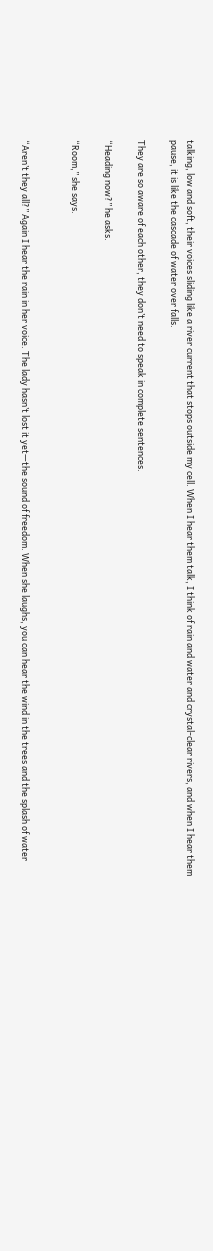talking, low and soft, their voices sliding like a river current that stops outside my cell. When I hear them talk, I think of rain and water and crystal-clear rivers, and when I hear them pause, it is like the cascade of water over falls.

They are so aware of each other, they don’t need to speak in complete sentences.

“Heading now?” he asks.

“Room,” she says.


“Aren’t they all?” Again I hear the rain in her voice. The lady hasn’t lost it yet—the sound of freedom. When she laughs, you can hear the wind in the trees and the splash of water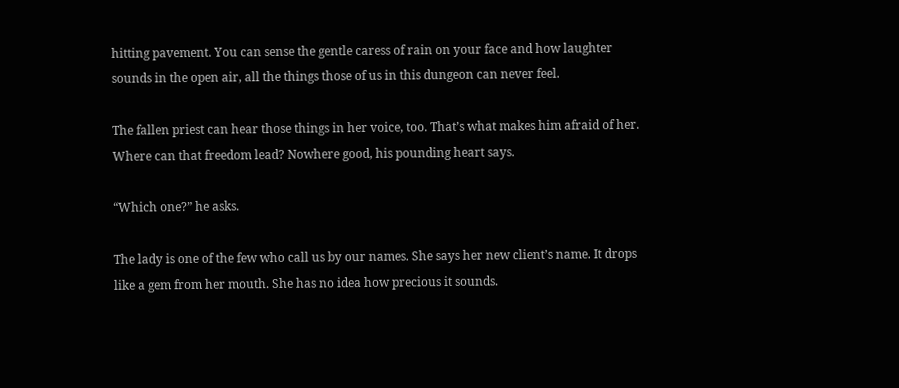hitting pavement. You can sense the gentle caress of rain on your face and how laughter sounds in the open air, all the things those of us in this dungeon can never feel.

The fallen priest can hear those things in her voice, too. That’s what makes him afraid of her. Where can that freedom lead? Nowhere good, his pounding heart says.

“Which one?” he asks.

The lady is one of the few who call us by our names. She says her new client’s name. It drops like a gem from her mouth. She has no idea how precious it sounds.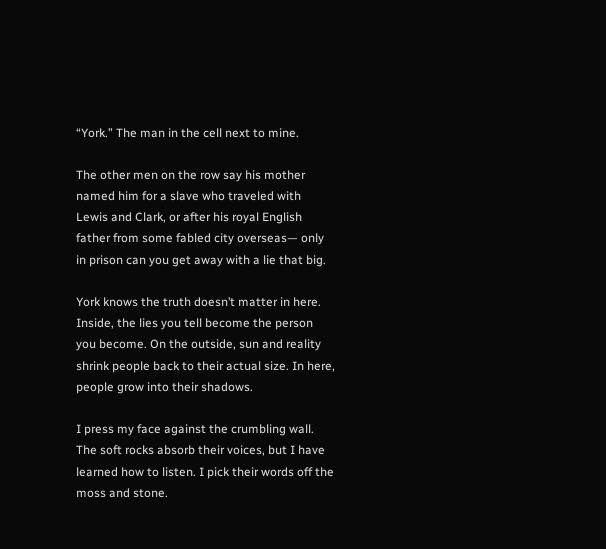“York.” The man in the cell next to mine.

The other men on the row say his mother named him for a slave who traveled with Lewis and Clark, or after his royal English father from some fabled city overseas— only in prison can you get away with a lie that big.

York knows the truth doesn’t matter in here. Inside, the lies you tell become the person you become. On the outside, sun and reality shrink people back to their actual size. In here, people grow into their shadows.

I press my face against the crumbling wall. The soft rocks absorb their voices, but I have learned how to listen. I pick their words off the moss and stone.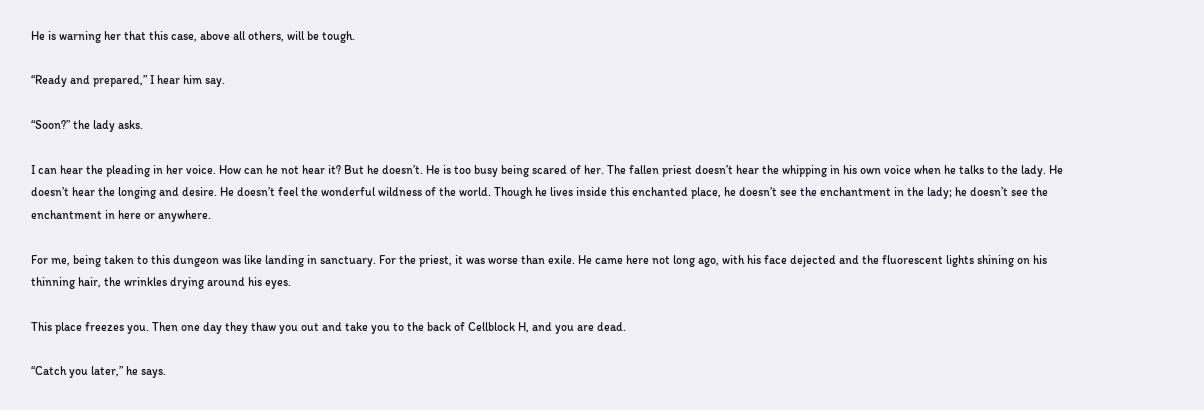He is warning her that this case, above all others, will be tough.

“Ready and prepared,” I hear him say.

“Soon?” the lady asks.

I can hear the pleading in her voice. How can he not hear it? But he doesn’t. He is too busy being scared of her. The fallen priest doesn’t hear the whipping in his own voice when he talks to the lady. He doesn’t hear the longing and desire. He doesn’t feel the wonderful wildness of the world. Though he lives inside this enchanted place, he doesn’t see the enchantment in the lady; he doesn’t see the enchantment in here or anywhere.

For me, being taken to this dungeon was like landing in sanctuary. For the priest, it was worse than exile. He came here not long ago, with his face dejected and the fluorescent lights shining on his thinning hair, the wrinkles drying around his eyes.

This place freezes you. Then one day they thaw you out and take you to the back of Cellblock H, and you are dead.

“Catch you later,” he says.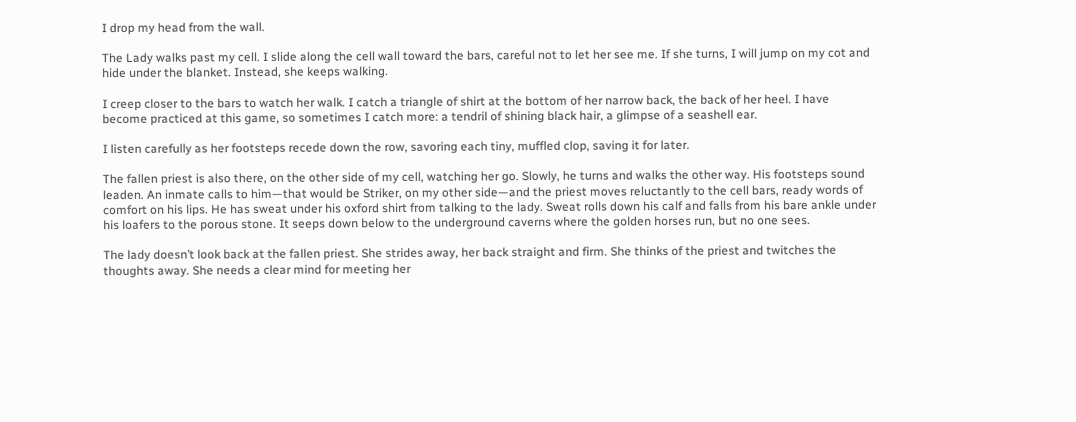I drop my head from the wall.

The Lady walks past my cell. I slide along the cell wall toward the bars, careful not to let her see me. If she turns, I will jump on my cot and hide under the blanket. Instead, she keeps walking.

I creep closer to the bars to watch her walk. I catch a triangle of shirt at the bottom of her narrow back, the back of her heel. I have become practiced at this game, so sometimes I catch more: a tendril of shining black hair, a glimpse of a seashell ear.

I listen carefully as her footsteps recede down the row, savoring each tiny, muffled clop, saving it for later.

The fallen priest is also there, on the other side of my cell, watching her go. Slowly, he turns and walks the other way. His footsteps sound leaden. An inmate calls to him—that would be Striker, on my other side—and the priest moves reluctantly to the cell bars, ready words of comfort on his lips. He has sweat under his oxford shirt from talking to the lady. Sweat rolls down his calf and falls from his bare ankle under his loafers to the porous stone. It seeps down below to the underground caverns where the golden horses run, but no one sees.

The lady doesn’t look back at the fallen priest. She strides away, her back straight and firm. She thinks of the priest and twitches the thoughts away. She needs a clear mind for meeting her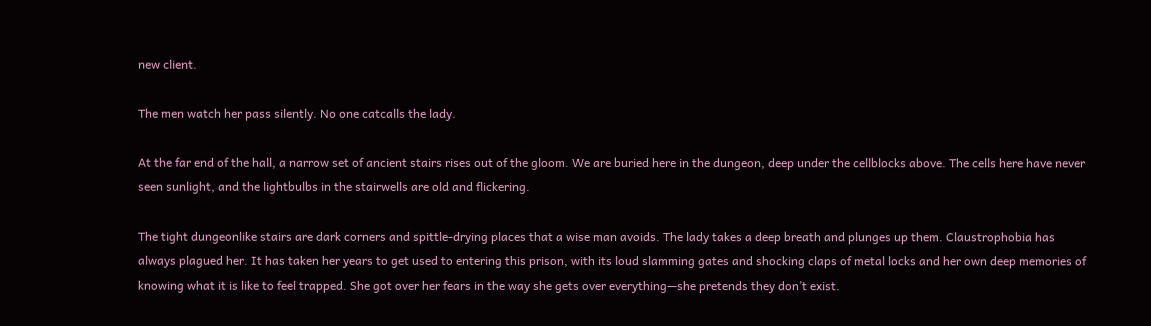new client.

The men watch her pass silently. No one catcalls the lady.

At the far end of the hall, a narrow set of ancient stairs rises out of the gloom. We are buried here in the dungeon, deep under the cellblocks above. The cells here have never seen sunlight, and the lightbulbs in the stairwells are old and flickering.

The tight dungeonlike stairs are dark corners and spittle-drying places that a wise man avoids. The lady takes a deep breath and plunges up them. Claustrophobia has always plagued her. It has taken her years to get used to entering this prison, with its loud slamming gates and shocking claps of metal locks and her own deep memories of knowing what it is like to feel trapped. She got over her fears in the way she gets over everything—she pretends they don’t exist.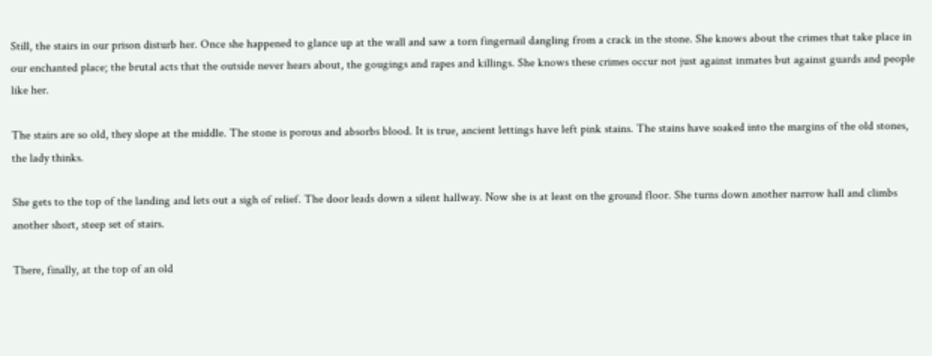Still, the stairs in our prison disturb her. Once she happened to glance up at the wall and saw a torn fingernail dangling from a crack in the stone. She knows about the crimes that take place in our enchanted place; the brutal acts that the outside never hears about, the gougings and rapes and killings. She knows these crimes occur not just against inmates but against guards and people like her.

The stairs are so old, they slope at the middle. The stone is porous and absorbs blood. It is true, ancient lettings have left pink stains. The stains have soaked into the margins of the old stones, the lady thinks.

She gets to the top of the landing and lets out a sigh of relief. The door leads down a silent hallway. Now she is at least on the ground floor. She turns down another narrow hall and climbs another short, steep set of stairs.

There, finally, at the top of an old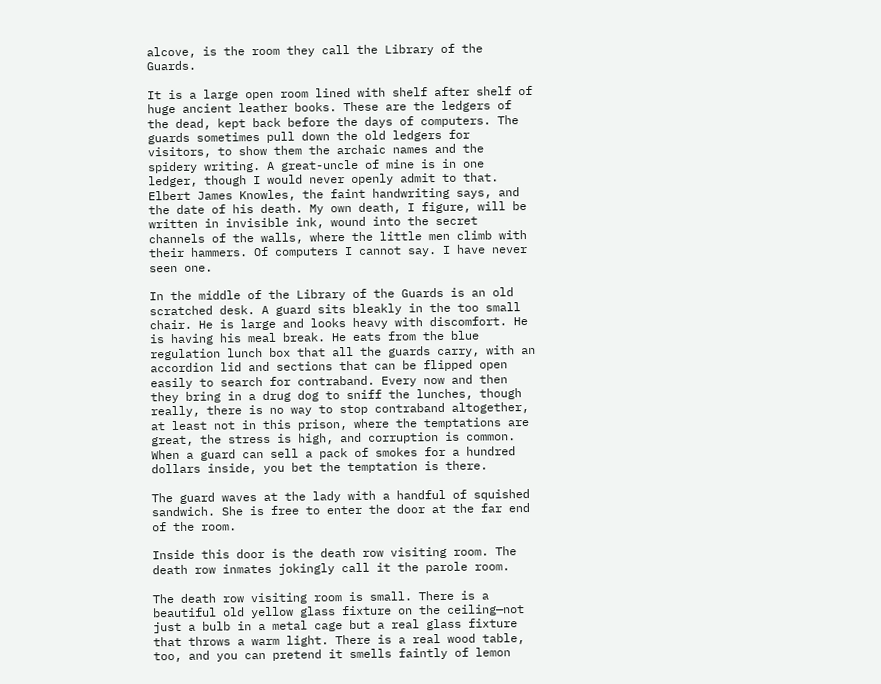alcove, is the room they call the Library of the Guards.

It is a large open room lined with shelf after shelf of huge ancient leather books. These are the ledgers of the dead, kept back before the days of computers. The guards sometimes pull down the old ledgers for visitors, to show them the archaic names and the spidery writing. A great-uncle of mine is in one ledger, though I would never openly admit to that. Elbert James Knowles, the faint handwriting says, and the date of his death. My own death, I figure, will be written in invisible ink, wound into the secret channels of the walls, where the little men climb with their hammers. Of computers I cannot say. I have never seen one.

In the middle of the Library of the Guards is an old scratched desk. A guard sits bleakly in the too small chair. He is large and looks heavy with discomfort. He is having his meal break. He eats from the blue regulation lunch box that all the guards carry, with an accordion lid and sections that can be flipped open easily to search for contraband. Every now and then they bring in a drug dog to sniff the lunches, though really, there is no way to stop contraband altogether, at least not in this prison, where the temptations are great, the stress is high, and corruption is common. When a guard can sell a pack of smokes for a hundred dollars inside, you bet the temptation is there.

The guard waves at the lady with a handful of squished sandwich. She is free to enter the door at the far end of the room.

Inside this door is the death row visiting room. The death row inmates jokingly call it the parole room.

The death row visiting room is small. There is a beautiful old yellow glass fixture on the ceiling—not just a bulb in a metal cage but a real glass fixture that throws a warm light. There is a real wood table, too, and you can pretend it smells faintly of lemon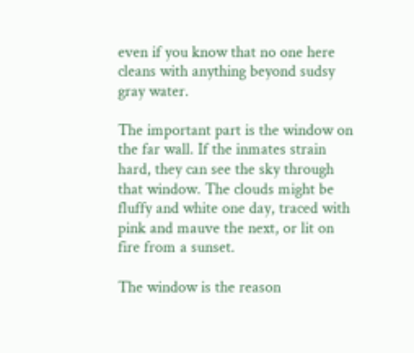even if you know that no one here cleans with anything beyond sudsy gray water.

The important part is the window on the far wall. If the inmates strain hard, they can see the sky through that window. The clouds might be fluffy and white one day, traced with pink and mauve the next, or lit on fire from a sunset.

The window is the reason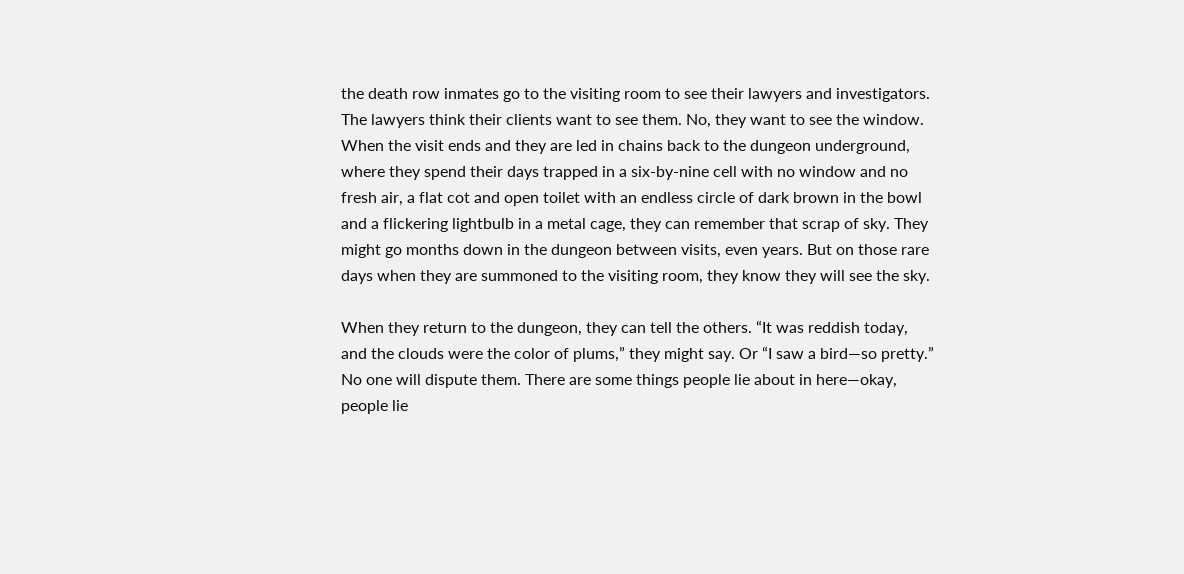the death row inmates go to the visiting room to see their lawyers and investigators. The lawyers think their clients want to see them. No, they want to see the window. When the visit ends and they are led in chains back to the dungeon underground, where they spend their days trapped in a six-by-nine cell with no window and no fresh air, a flat cot and open toilet with an endless circle of dark brown in the bowl and a flickering lightbulb in a metal cage, they can remember that scrap of sky. They might go months down in the dungeon between visits, even years. But on those rare days when they are summoned to the visiting room, they know they will see the sky.

When they return to the dungeon, they can tell the others. “It was reddish today, and the clouds were the color of plums,” they might say. Or “I saw a bird—so pretty.” No one will dispute them. There are some things people lie about in here—okay, people lie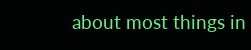about most things in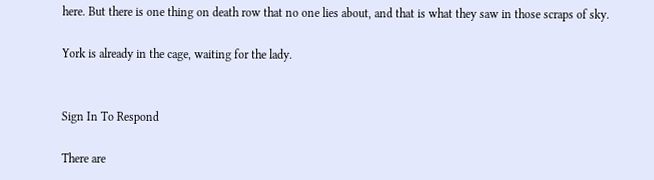here. But there is one thing on death row that no one lies about, and that is what they saw in those scraps of sky.

York is already in the cage, waiting for the lady.


Sign In To Respond

There are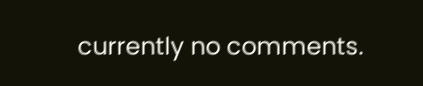currently no comments.